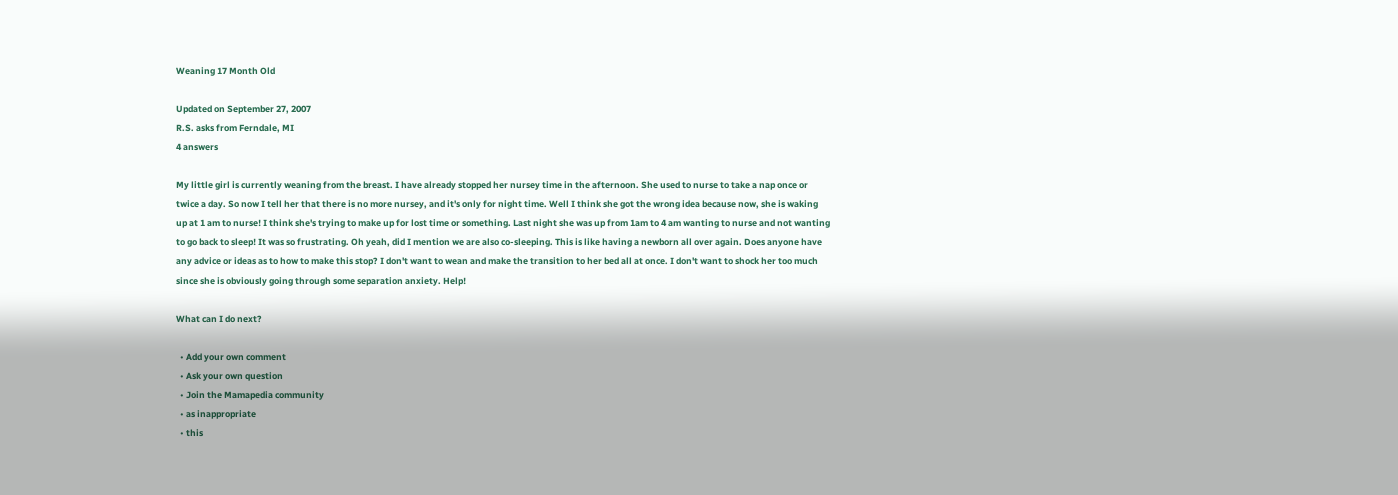Weaning 17 Month Old

Updated on September 27, 2007
R.S. asks from Ferndale, MI
4 answers

My little girl is currently weaning from the breast. I have already stopped her nursey time in the afternoon. She used to nurse to take a nap once or twice a day. So now I tell her that there is no more nursey, and it's only for night time. Well I think she got the wrong idea because now, she is waking up at 1 am to nurse! I think she's trying to make up for lost time or something. Last night she was up from 1am to 4 am wanting to nurse and not wanting to go back to sleep! It was so frustrating. Oh yeah, did I mention we are also co-sleeping. This is like having a newborn all over again. Does anyone have any advice or ideas as to how to make this stop? I don't want to wean and make the transition to her bed all at once. I don't want to shock her too much since she is obviously going through some separation anxiety. Help!

What can I do next?

  • Add your own comment
  • Ask your own question
  • Join the Mamapedia community
  • as inappropriate
  • this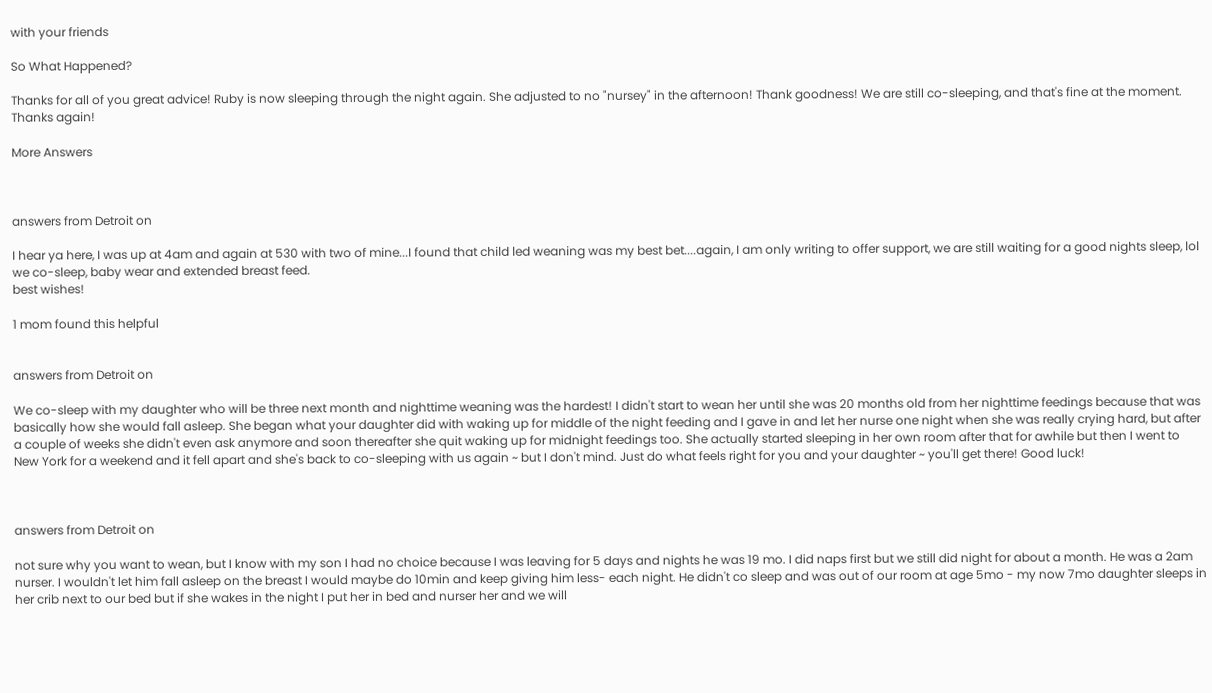with your friends

So What Happened?

Thanks for all of you great advice! Ruby is now sleeping through the night again. She adjusted to no "nursey" in the afternoon! Thank goodness! We are still co-sleeping, and that's fine at the moment. Thanks again!

More Answers



answers from Detroit on

I hear ya here, I was up at 4am and again at 530 with two of mine...I found that child led weaning was my best bet....again, I am only writing to offer support, we are still waiting for a good nights sleep, lol we co-sleep, baby wear and extended breast feed.
best wishes!

1 mom found this helpful


answers from Detroit on

We co-sleep with my daughter who will be three next month and nighttime weaning was the hardest! I didn't start to wean her until she was 20 months old from her nighttime feedings because that was basically how she would fall asleep. She began what your daughter did with waking up for middle of the night feeding and I gave in and let her nurse one night when she was really crying hard, but after a couple of weeks she didn't even ask anymore and soon thereafter she quit waking up for midnight feedings too. She actually started sleeping in her own room after that for awhile but then I went to New York for a weekend and it fell apart and she's back to co-sleeping with us again ~ but I don't mind. Just do what feels right for you and your daughter ~ you'll get there! Good luck!



answers from Detroit on

not sure why you want to wean, but I know with my son I had no choice because I was leaving for 5 days and nights he was 19 mo. I did naps first but we still did night for about a month. He was a 2am nurser. I wouldn't let him fall asleep on the breast I would maybe do 10min and keep giving him less- each night. He didn't co sleep and was out of our room at age 5mo - my now 7mo daughter sleeps in her crib next to our bed but if she wakes in the night I put her in bed and nurser her and we will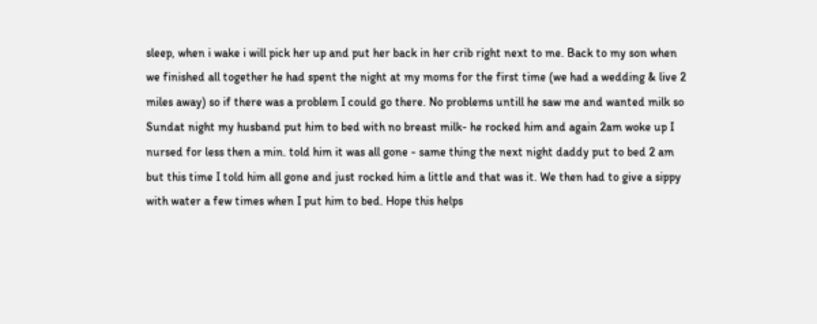sleep, when i wake i will pick her up and put her back in her crib right next to me. Back to my son when we finished all together he had spent the night at my moms for the first time (we had a wedding & live 2 miles away) so if there was a problem I could go there. No problems untill he saw me and wanted milk so Sundat night my husband put him to bed with no breast milk- he rocked him and again 2am woke up I nursed for less then a min. told him it was all gone - same thing the next night daddy put to bed 2 am but this time I told him all gone and just rocked him a little and that was it. We then had to give a sippy with water a few times when I put him to bed. Hope this helps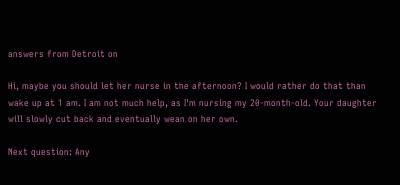answers from Detroit on

Hi, maybe you should let her nurse in the afternoon? I would rather do that than wake up at 1 am. I am not much help, as I'm nursing my 20-month-old. Your daughter will slowly cut back and eventually wean on her own.

Next question: Any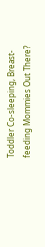Toddler Co-sleeping, Breast-feeding Mommies Out There?